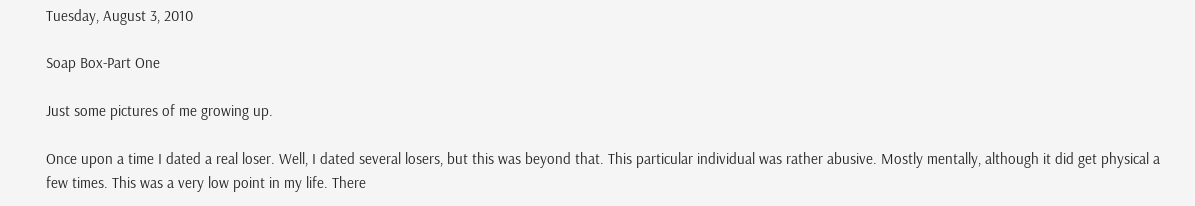Tuesday, August 3, 2010

Soap Box-Part One

Just some pictures of me growing up.

Once upon a time I dated a real loser. Well, I dated several losers, but this was beyond that. This particular individual was rather abusive. Mostly mentally, although it did get physical a few times. This was a very low point in my life. There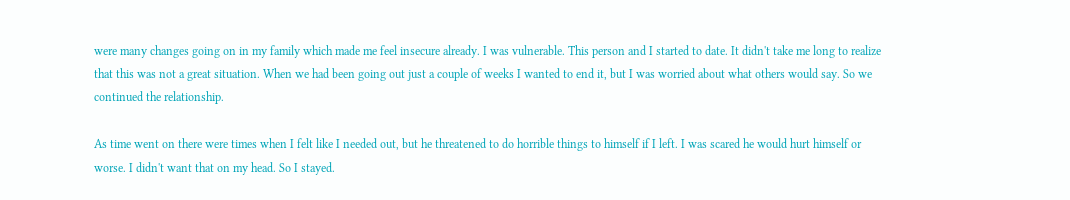were many changes going on in my family which made me feel insecure already. I was vulnerable. This person and I started to date. It didn't take me long to realize that this was not a great situation. When we had been going out just a couple of weeks I wanted to end it, but I was worried about what others would say. So we continued the relationship.

As time went on there were times when I felt like I needed out, but he threatened to do horrible things to himself if I left. I was scared he would hurt himself or worse. I didn't want that on my head. So I stayed.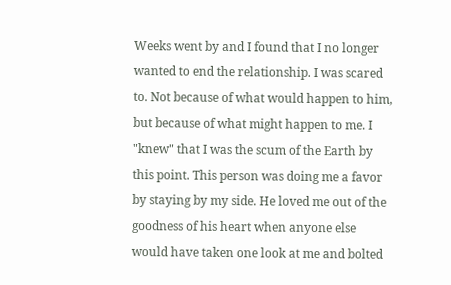Weeks went by and I found that I no longer wanted to end the relationship. I was scared to. Not because of what would happen to him, but because of what might happen to me. I "knew" that I was the scum of the Earth by this point. This person was doing me a favor by staying by my side. He loved me out of the goodness of his heart when anyone else would have taken one look at me and bolted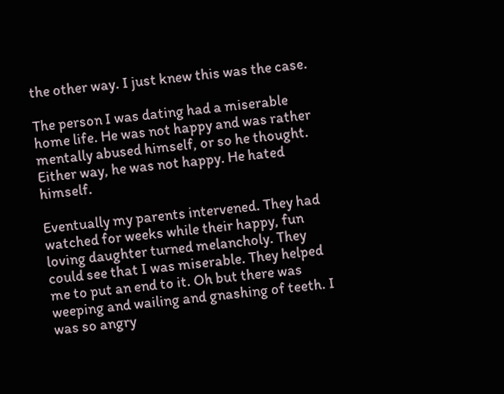the other way. I just knew this was the case.

The person I was dating had a miserable home life. He was not happy and was rather mentally abused himself, or so he thought. Either way, he was not happy. He hated himself.

Eventually my parents intervened. They had watched for weeks while their happy, fun loving daughter turned melancholy. They could see that I was miserable. They helped me to put an end to it. Oh but there was weeping and wailing and gnashing of teeth. I was so angry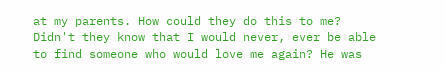at my parents. How could they do this to me? Didn't they know that I would never, ever be able to find someone who would love me again? He was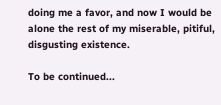doing me a favor, and now I would be alone the rest of my miserable, pitiful, disgusting existence.

To be continued...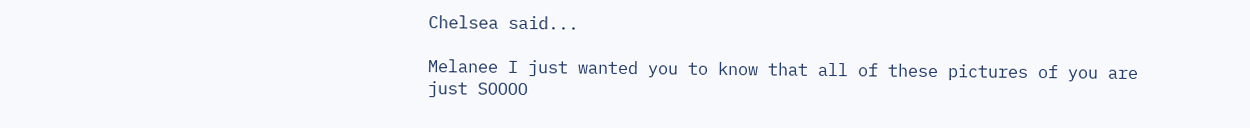Chelsea said...

Melanee I just wanted you to know that all of these pictures of you are just SOOOO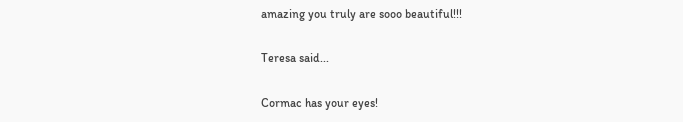amazing you truly are sooo beautiful!!!

Teresa said...

Cormac has your eyes!